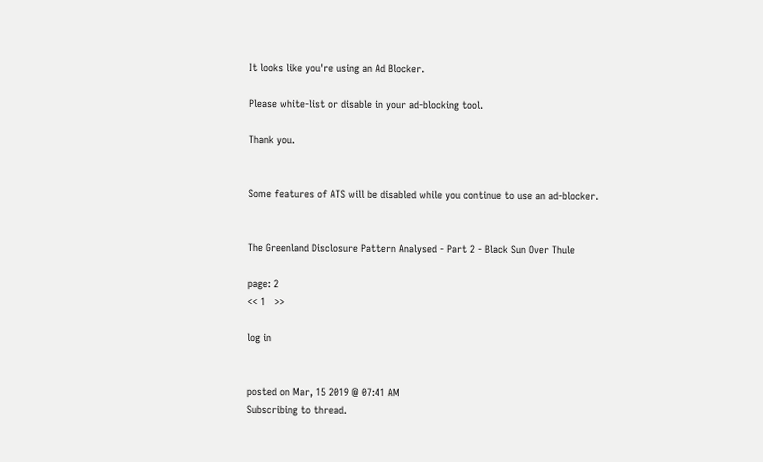It looks like you're using an Ad Blocker.

Please white-list or disable in your ad-blocking tool.

Thank you.


Some features of ATS will be disabled while you continue to use an ad-blocker.


The Greenland Disclosure Pattern Analysed - Part 2 - Black Sun Over Thule

page: 2
<< 1   >>

log in


posted on Mar, 15 2019 @ 07:41 AM
Subscribing to thread.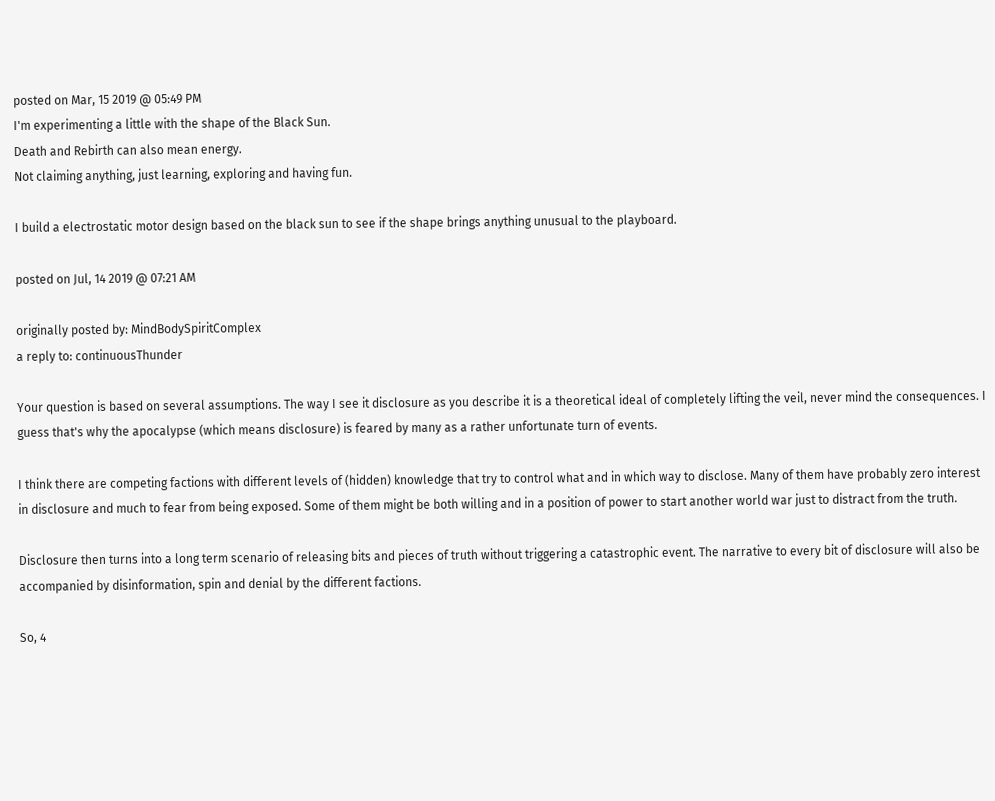posted on Mar, 15 2019 @ 05:49 PM
I'm experimenting a little with the shape of the Black Sun.
Death and Rebirth can also mean energy.
Not claiming anything, just learning, exploring and having fun.

I build a electrostatic motor design based on the black sun to see if the shape brings anything unusual to the playboard.

posted on Jul, 14 2019 @ 07:21 AM

originally posted by: MindBodySpiritComplex
a reply to: continuousThunder

Your question is based on several assumptions. The way I see it disclosure as you describe it is a theoretical ideal of completely lifting the veil, never mind the consequences. I guess that's why the apocalypse (which means disclosure) is feared by many as a rather unfortunate turn of events.

I think there are competing factions with different levels of (hidden) knowledge that try to control what and in which way to disclose. Many of them have probably zero interest in disclosure and much to fear from being exposed. Some of them might be both willing and in a position of power to start another world war just to distract from the truth.

Disclosure then turns into a long term scenario of releasing bits and pieces of truth without triggering a catastrophic event. The narrative to every bit of disclosure will also be accompanied by disinformation, spin and denial by the different factions.

So, 4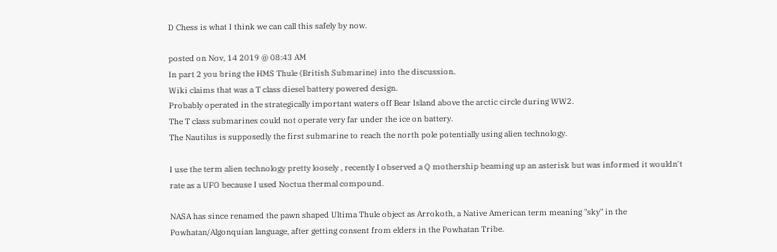D Chess is what I think we can call this safely by now.

posted on Nov, 14 2019 @ 08:43 AM
In part 2 you bring the HMS Thule (British Submarine) into the discussion.
Wiki claims that was a T class diesel battery powered design.
Probably operated in the strategically important waters off Bear Island above the arctic circle during WW2.
The T class submarines could not operate very far under the ice on battery.
The Nautilus is supposedly the first submarine to reach the north pole potentially using alien technology.

I use the term alien technology pretty loosely , recently I observed a Q mothership beaming up an asterisk but was informed it wouldn't rate as a UFO because I used Noctua thermal compound.

NASA has since renamed the pawn shaped Ultima Thule object as Arrokoth, a Native American term meaning "sky" in the Powhatan/Algonquian language, after getting consent from elders in the Powhatan Tribe.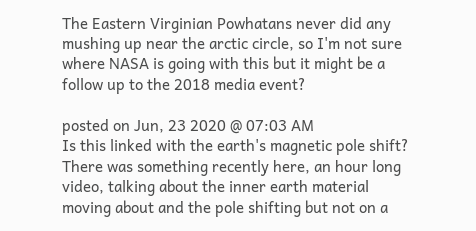The Eastern Virginian Powhatans never did any mushing up near the arctic circle, so I'm not sure where NASA is going with this but it might be a follow up to the 2018 media event?

posted on Jun, 23 2020 @ 07:03 AM
Is this linked with the earth's magnetic pole shift? There was something recently here, an hour long video, talking about the inner earth material moving about and the pole shifting but not on a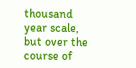thousand year scale, but over the course of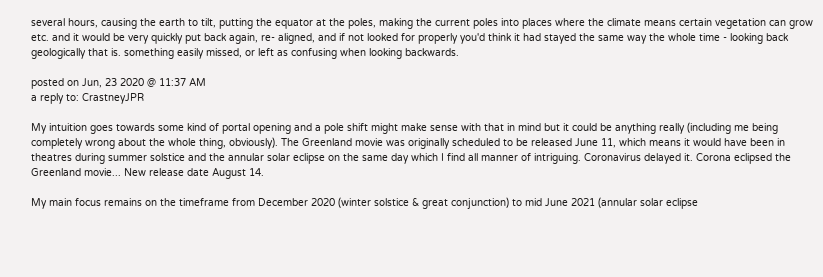several hours, causing the earth to tilt, putting the equator at the poles, making the current poles into places where the climate means certain vegetation can grow etc. and it would be very quickly put back again, re- aligned, and if not looked for properly you'd think it had stayed the same way the whole time - looking back geologically that is. something easily missed, or left as confusing when looking backwards.

posted on Jun, 23 2020 @ 11:37 AM
a reply to: CrastneyJPR

My intuition goes towards some kind of portal opening and a pole shift might make sense with that in mind but it could be anything really (including me being completely wrong about the whole thing, obviously). The Greenland movie was originally scheduled to be released June 11, which means it would have been in theatres during summer solstice and the annular solar eclipse on the same day which I find all manner of intriguing. Coronavirus delayed it. Corona eclipsed the Greenland movie... New release date August 14.

My main focus remains on the timeframe from December 2020 (winter solstice & great conjunction) to mid June 2021 (annular solar eclipse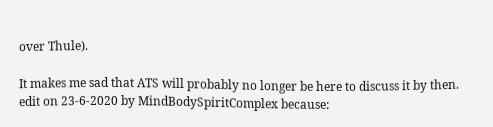over Thule).

It makes me sad that ATS will probably no longer be here to discuss it by then.
edit on 23-6-2020 by MindBodySpiritComplex because: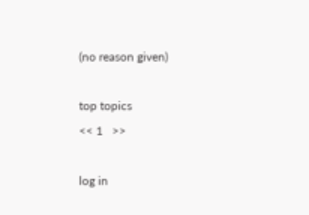(no reason given)

top topics
<< 1   >>

log in